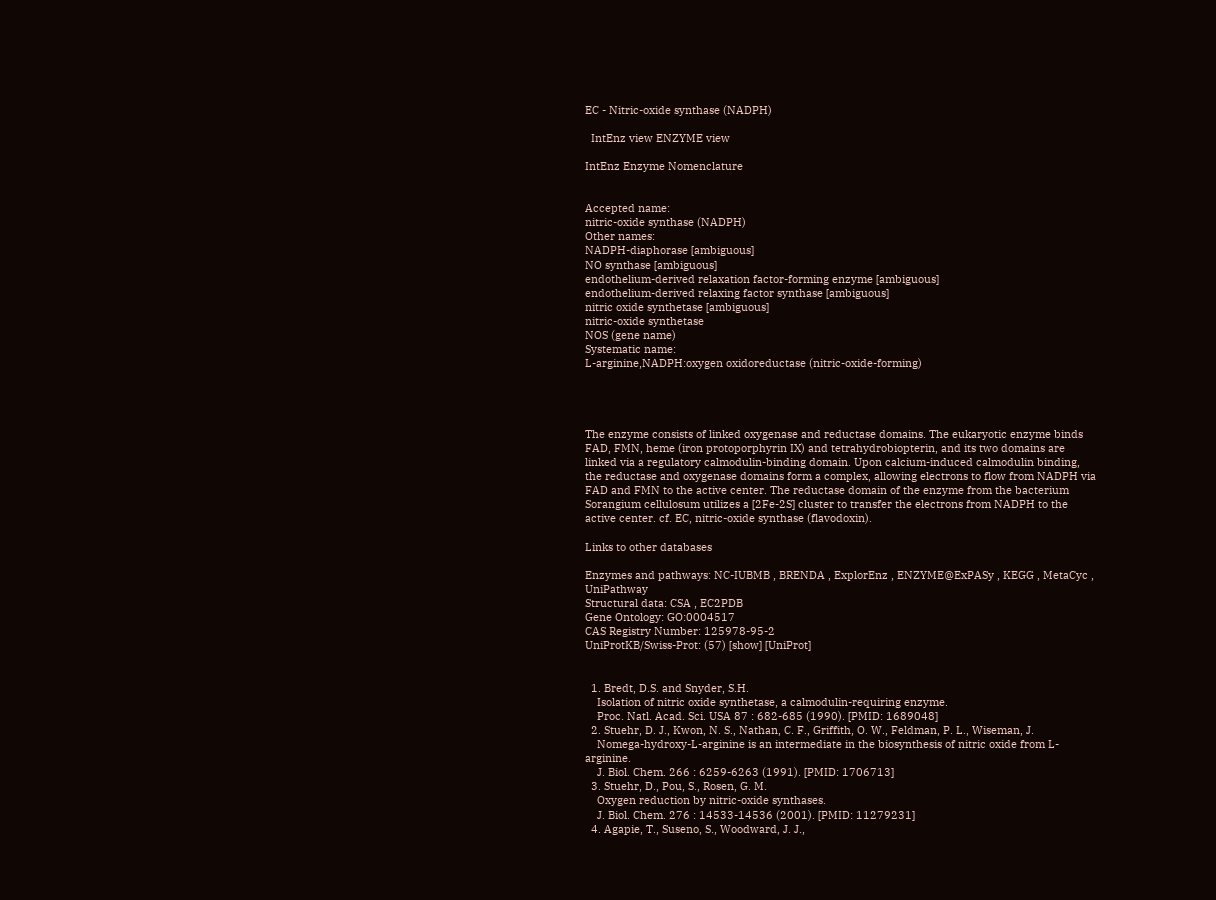EC - Nitric-oxide synthase (NADPH)

  IntEnz view ENZYME view

IntEnz Enzyme Nomenclature


Accepted name:
nitric-oxide synthase (NADPH)
Other names:
NADPH-diaphorase [ambiguous]
NO synthase [ambiguous]
endothelium-derived relaxation factor-forming enzyme [ambiguous]
endothelium-derived relaxing factor synthase [ambiguous]
nitric oxide synthetase [ambiguous]
nitric-oxide synthetase
NOS (gene name)
Systematic name:
L-arginine,NADPH:oxygen oxidoreductase (nitric-oxide-forming)




The enzyme consists of linked oxygenase and reductase domains. The eukaryotic enzyme binds FAD, FMN, heme (iron protoporphyrin IX) and tetrahydrobiopterin, and its two domains are linked via a regulatory calmodulin-binding domain. Upon calcium-induced calmodulin binding, the reductase and oxygenase domains form a complex, allowing electrons to flow from NADPH via FAD and FMN to the active center. The reductase domain of the enzyme from the bacterium Sorangium cellulosum utilizes a [2Fe-2S] cluster to transfer the electrons from NADPH to the active center. cf. EC, nitric-oxide synthase (flavodoxin).

Links to other databases

Enzymes and pathways: NC-IUBMB , BRENDA , ExplorEnz , ENZYME@ExPASy , KEGG , MetaCyc , UniPathway
Structural data: CSA , EC2PDB
Gene Ontology: GO:0004517
CAS Registry Number: 125978-95-2
UniProtKB/Swiss-Prot: (57) [show] [UniProt]


  1. Bredt, D.S. and Snyder, S.H.
    Isolation of nitric oxide synthetase, a calmodulin-requiring enzyme.
    Proc. Natl. Acad. Sci. USA 87 : 682-685 (1990). [PMID: 1689048]
  2. Stuehr, D. J., Kwon, N. S., Nathan, C. F., Griffith, O. W., Feldman, P. L., Wiseman, J.
    Nomega-hydroxy-L-arginine is an intermediate in the biosynthesis of nitric oxide from L-arginine.
    J. Biol. Chem. 266 : 6259-6263 (1991). [PMID: 1706713]
  3. Stuehr, D., Pou, S., Rosen, G. M.
    Oxygen reduction by nitric-oxide synthases.
    J. Biol. Chem. 276 : 14533-14536 (2001). [PMID: 11279231]
  4. Agapie, T., Suseno, S., Woodward, J. J.,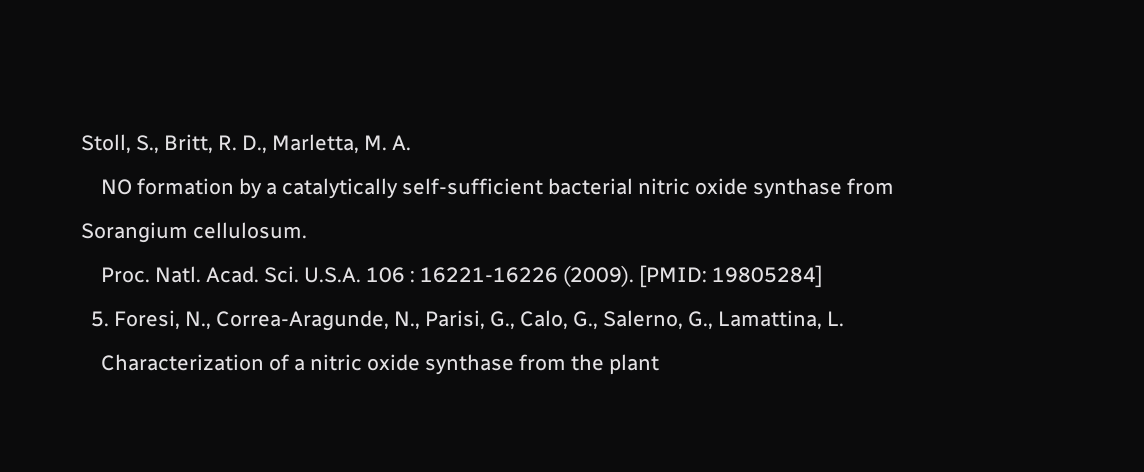Stoll, S., Britt, R. D., Marletta, M. A.
    NO formation by a catalytically self-sufficient bacterial nitric oxide synthase from Sorangium cellulosum.
    Proc. Natl. Acad. Sci. U.S.A. 106 : 16221-16226 (2009). [PMID: 19805284]
  5. Foresi, N., Correa-Aragunde, N., Parisi, G., Calo, G., Salerno, G., Lamattina, L.
    Characterization of a nitric oxide synthase from the plant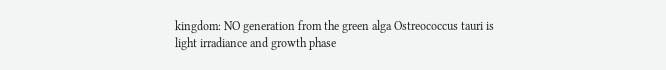kingdom: NO generation from the green alga Ostreococcus tauri is light irradiance and growth phase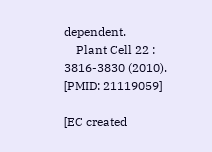dependent.
    Plant Cell 22 : 3816-3830 (2010). [PMID: 21119059]

[EC created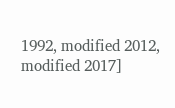1992, modified 2012, modified 2017]